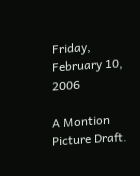Friday, February 10, 2006

A Montion Picture Draft.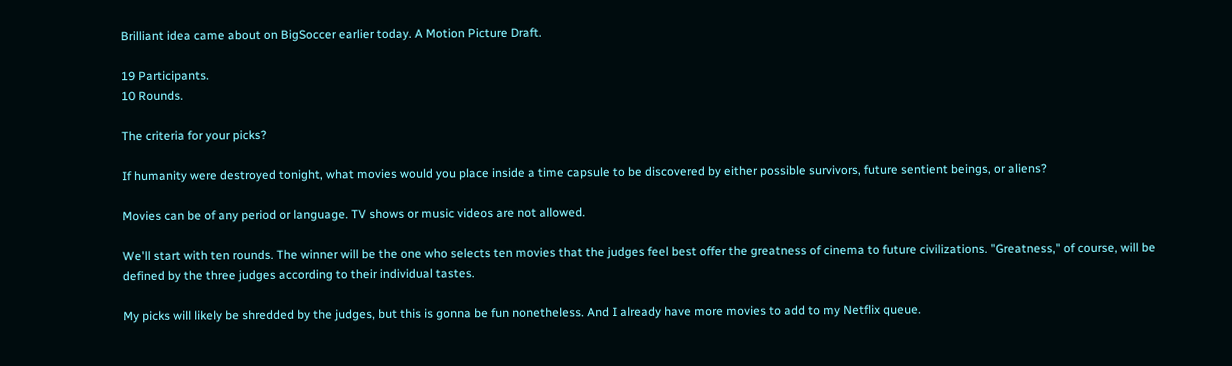Brilliant idea came about on BigSoccer earlier today. A Motion Picture Draft.

19 Participants.
10 Rounds.

The criteria for your picks?

If humanity were destroyed tonight, what movies would you place inside a time capsule to be discovered by either possible survivors, future sentient beings, or aliens?

Movies can be of any period or language. TV shows or music videos are not allowed.

We'll start with ten rounds. The winner will be the one who selects ten movies that the judges feel best offer the greatness of cinema to future civilizations. "Greatness," of course, will be defined by the three judges according to their individual tastes.

My picks will likely be shredded by the judges, but this is gonna be fun nonetheless. And I already have more movies to add to my Netflix queue.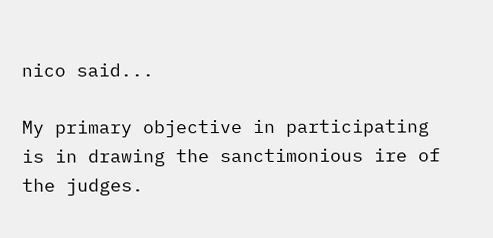nico said...

My primary objective in participating is in drawing the sanctimonious ire of the judges.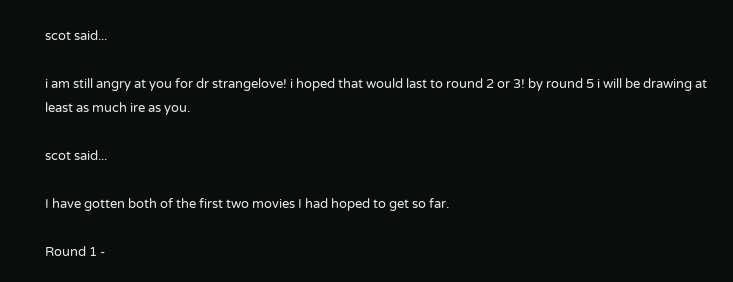scot said...

i am still angry at you for dr strangelove! i hoped that would last to round 2 or 3! by round 5 i will be drawing at least as much ire as you.

scot said...

I have gotten both of the first two movies I had hoped to get so far.

Round 1 -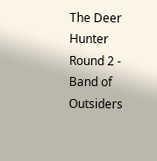The Deer Hunter
Round 2 - Band of Outsiders